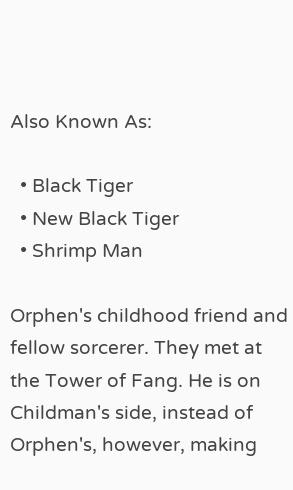Also Known As:

  • Black Tiger
  • New Black Tiger
  • Shrimp Man

Orphen's childhood friend and fellow sorcerer. They met at the Tower of Fang. He is on Childman's side, instead of Orphen's, however, making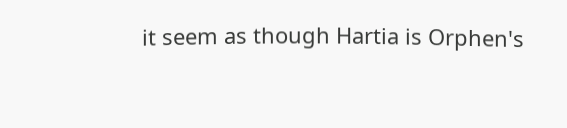it seem as though Hartia is Orphen's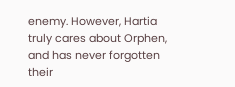enemy. However, Hartia truly cares about Orphen, and has never forgotten their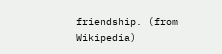friendship. (from Wikipedia)